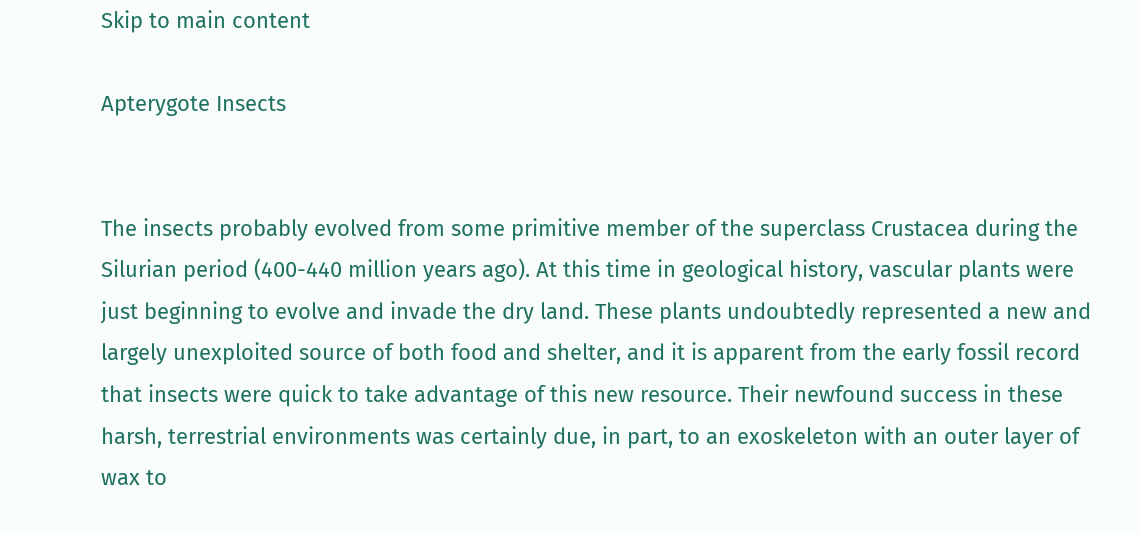Skip to main content

Apterygote Insects


The insects probably evolved from some primitive member of the superclass Crustacea during the Silurian period (400-440 million years ago). At this time in geological history, vascular plants were just beginning to evolve and invade the dry land. These plants undoubtedly represented a new and largely unexploited source of both food and shelter, and it is apparent from the early fossil record that insects were quick to take advantage of this new resource. Their newfound success in these harsh, terrestrial environments was certainly due, in part, to an exoskeleton with an outer layer of wax to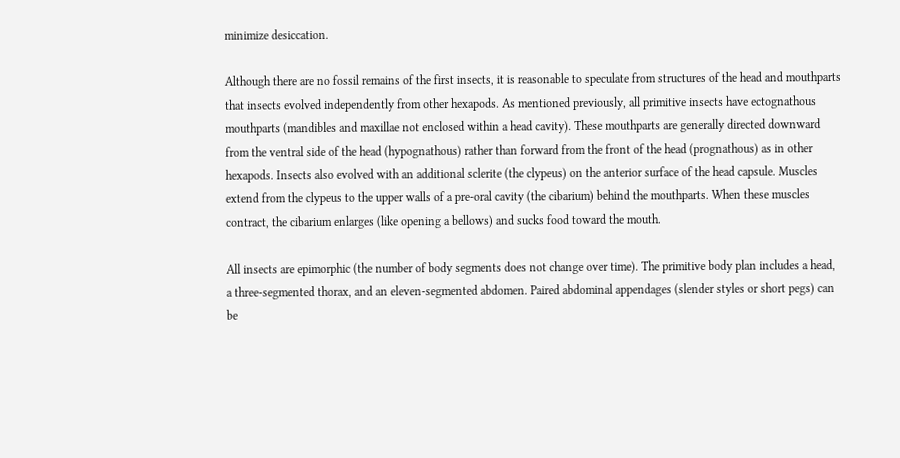minimize desiccation.

Although there are no fossil remains of the first insects, it is reasonable to speculate from structures of the head and mouthparts that insects evolved independently from other hexapods. As mentioned previously, all primitive insects have ectognathous mouthparts (mandibles and maxillae not enclosed within a head cavity). These mouthparts are generally directed downward from the ventral side of the head (hypognathous) rather than forward from the front of the head (prognathous) as in other hexapods. Insects also evolved with an additional sclerite (the clypeus) on the anterior surface of the head capsule. Muscles extend from the clypeus to the upper walls of a pre-oral cavity (the cibarium) behind the mouthparts. When these muscles contract, the cibarium enlarges (like opening a bellows) and sucks food toward the mouth.

All insects are epimorphic (the number of body segments does not change over time). The primitive body plan includes a head, a three-segmented thorax, and an eleven-segmented abdomen. Paired abdominal appendages (slender styles or short pegs) can be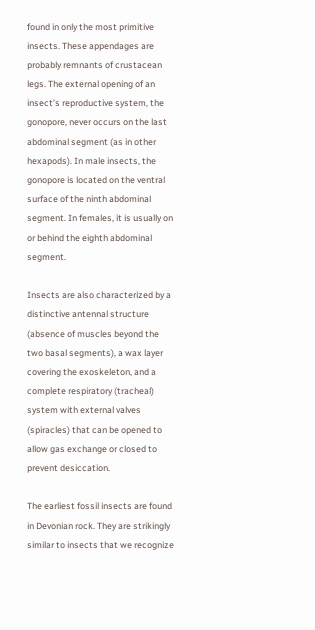found in only the most primitive insects. These appendages are probably remnants of crustacean legs. The external opening of an insect’s reproductive system, the gonopore, never occurs on the last abdominal segment (as in other hexapods). In male insects, the gonopore is located on the ventral surface of the ninth abdominal segment. In females, it is usually on or behind the eighth abdominal segment.

Insects are also characterized by a distinctive antennal structure (absence of muscles beyond the two basal segments), a wax layer covering the exoskeleton, and a complete respiratory (tracheal) system with external valves (spiracles) that can be opened to allow gas exchange or closed to prevent desiccation.

The earliest fossil insects are found in Devonian rock. They are strikingly similar to insects that we recognize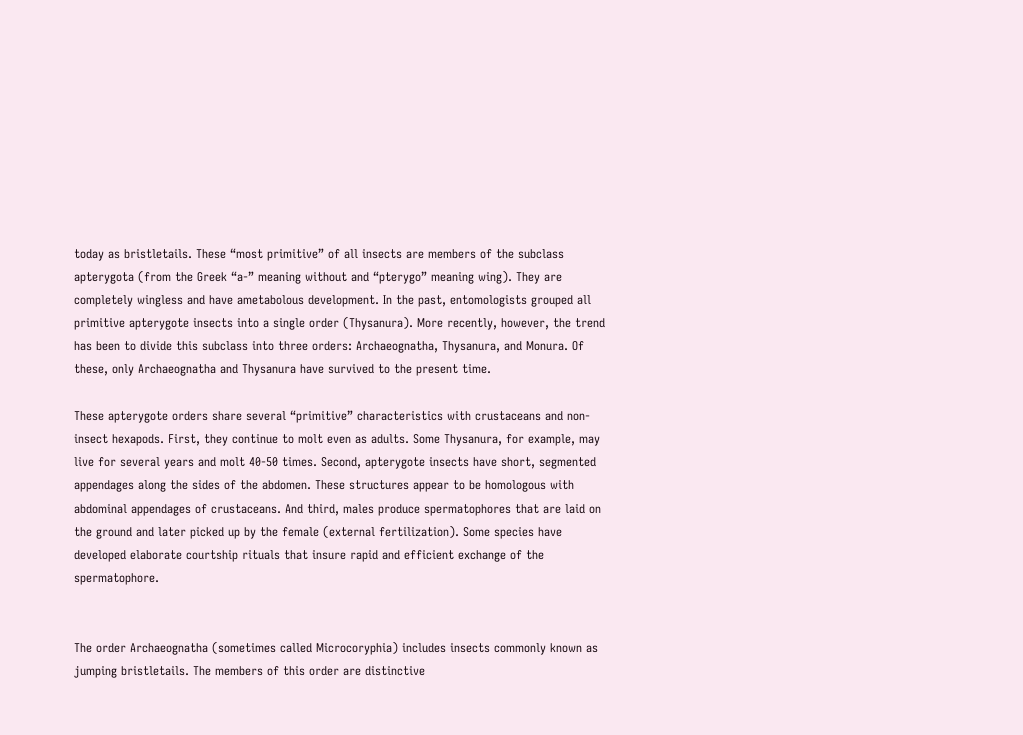today as bristletails. These “most primitive” of all insects are members of the subclass apterygota (from the Greek “a-” meaning without and “pterygo” meaning wing). They are completely wingless and have ametabolous development. In the past, entomologists grouped all primitive apterygote insects into a single order (Thysanura). More recently, however, the trend has been to divide this subclass into three orders: Archaeognatha, Thysanura, and Monura. Of these, only Archaeognatha and Thysanura have survived to the present time.

These apterygote orders share several “primitive” characteristics with crustaceans and non-insect hexapods. First, they continue to molt even as adults. Some Thysanura, for example, may live for several years and molt 40-50 times. Second, apterygote insects have short, segmented appendages along the sides of the abdomen. These structures appear to be homologous with abdominal appendages of crustaceans. And third, males produce spermatophores that are laid on the ground and later picked up by the female (external fertilization). Some species have developed elaborate courtship rituals that insure rapid and efficient exchange of the spermatophore.


The order Archaeognatha (sometimes called Microcoryphia) includes insects commonly known as jumping bristletails. The members of this order are distinctive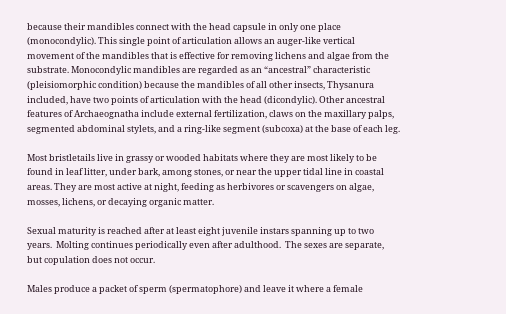because their mandibles connect with the head capsule in only one place (monocondylic). This single point of articulation allows an auger-like vertical movement of the mandibles that is effective for removing lichens and algae from the substrate. Monocondylic mandibles are regarded as an “ancestral” characteristic (pleisiomorphic condition) because the mandibles of all other insects, Thysanura included, have two points of articulation with the head (dicondylic). Other ancestral features of Archaeognatha include external fertilization, claws on the maxillary palps, segmented abdominal stylets, and a ring-like segment (subcoxa) at the base of each leg.

Most bristletails live in grassy or wooded habitats where they are most likely to be found in leaf litter, under bark, among stones, or near the upper tidal line in coastal areas. They are most active at night, feeding as herbivores or scavengers on algae, mosses, lichens, or decaying organic matter.

Sexual maturity is reached after at least eight juvenile instars spanning up to two years.  Molting continues periodically even after adulthood.  The sexes are separate, but copulation does not occur.

Males produce a packet of sperm (spermatophore) and leave it where a female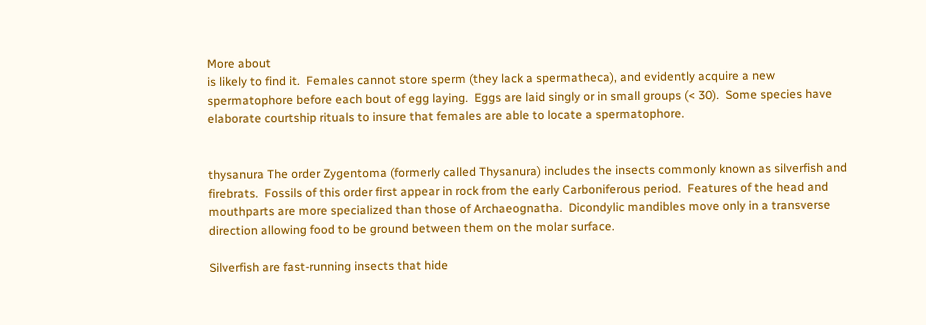More about
is likely to find it.  Females cannot store sperm (they lack a spermatheca), and evidently acquire a new spermatophore before each bout of egg laying.  Eggs are laid singly or in small groups (< 30).  Some species have elaborate courtship rituals to insure that females are able to locate a spermatophore.


thysanura The order Zygentoma (formerly called Thysanura) includes the insects commonly known as silverfish and firebrats.  Fossils of this order first appear in rock from the early Carboniferous period.  Features of the head and mouthparts are more specialized than those of Archaeognatha.  Dicondylic mandibles move only in a transverse direction allowing food to be ground between them on the molar surface.

Silverfish are fast-running insects that hide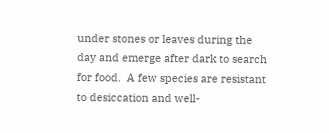under stones or leaves during the day and emerge after dark to search for food.  A few species are resistant to desiccation and well-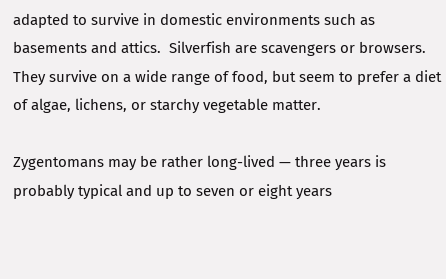adapted to survive in domestic environments such as basements and attics.  Silverfish are scavengers or browsers.  They survive on a wide range of food, but seem to prefer a diet of algae, lichens, or starchy vegetable matter.

Zygentomans may be rather long-lived — three years is probably typical and up to seven or eight years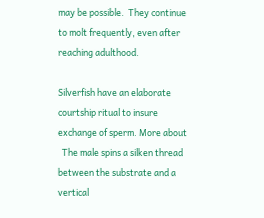may be possible.  They continue to molt frequently, even after reaching adulthood.

Silverfish have an elaborate courtship ritual to insure exchange of sperm. More about
  The male spins a silken thread between the substrate and a vertical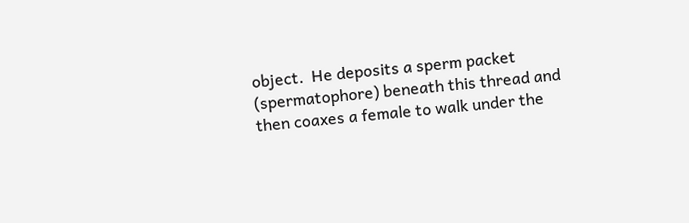object.  He deposits a sperm packet (spermatophore) beneath this thread and then coaxes a female to walk under the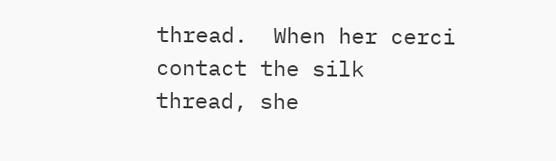thread.  When her cerci contact the silk thread, she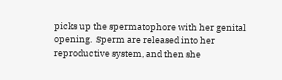picks up the spermatophore with her genital opening.  Sperm are released into her reproductive system, and then she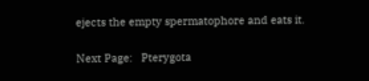ejects the empty spermatophore and eats it.


Next Page:   Pterygota